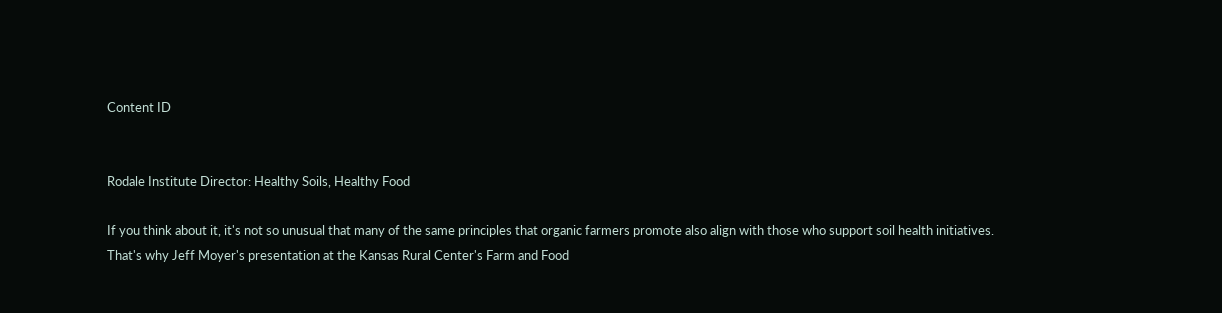Content ID


Rodale Institute Director: Healthy Soils, Healthy Food

If you think about it, it's not so unusual that many of the same principles that organic farmers promote also align with those who support soil health initiatives.
That's why Jeff Moyer's presentation at the Kansas Rural Center's Farm and Food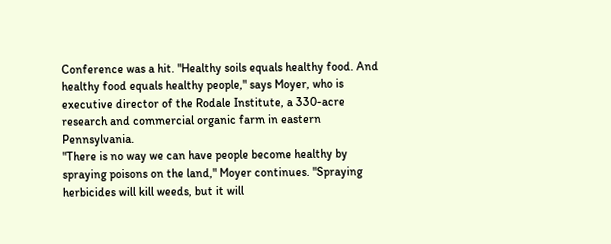Conference was a hit. "Healthy soils equals healthy food. And healthy food equals healthy people," says Moyer, who is executive director of the Rodale Institute, a 330-acre research and commercial organic farm in eastern Pennsylvania.
"There is no way we can have people become healthy by spraying poisons on the land," Moyer continues. "Spraying herbicides will kill weeds, but it will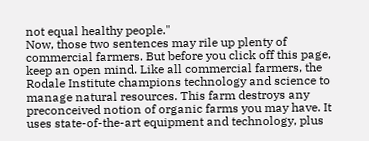not equal healthy people."
Now, those two sentences may rile up plenty of commercial farmers. But before you click off this page, keep an open mind. Like all commercial farmers, the Rodale Institute champions technology and science to manage natural resources. This farm destroys any preconceived notion of organic farms you may have. It uses state-of-the-art equipment and technology, plus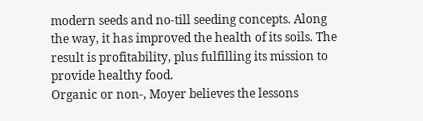modern seeds and no-till seeding concepts. Along the way, it has improved the health of its soils. The result is profitability, plus fulfilling its mission to provide healthy food.
Organic or non-, Moyer believes the lessons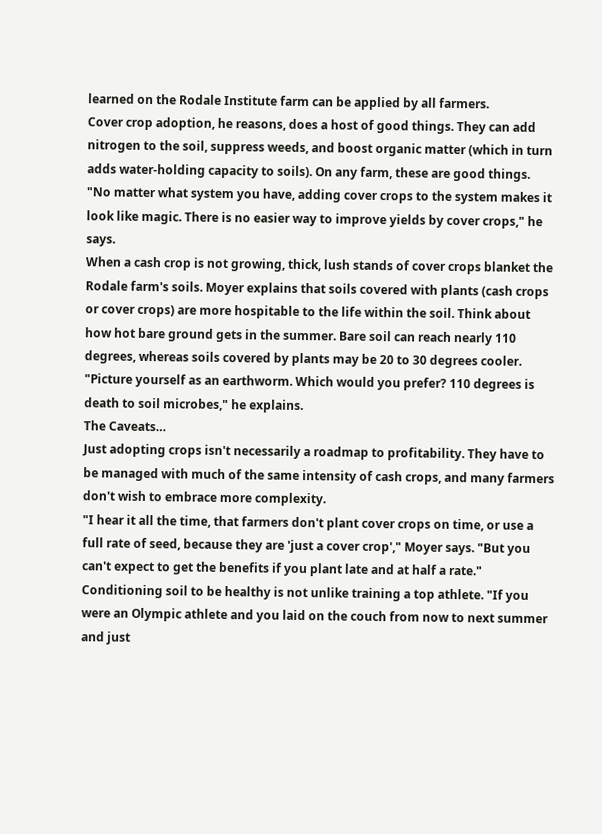learned on the Rodale Institute farm can be applied by all farmers.
Cover crop adoption, he reasons, does a host of good things. They can add nitrogen to the soil, suppress weeds, and boost organic matter (which in turn adds water-holding capacity to soils). On any farm, these are good things.
"No matter what system you have, adding cover crops to the system makes it look like magic. There is no easier way to improve yields by cover crops," he says.
When a cash crop is not growing, thick, lush stands of cover crops blanket the Rodale farm's soils. Moyer explains that soils covered with plants (cash crops or cover crops) are more hospitable to the life within the soil. Think about how hot bare ground gets in the summer. Bare soil can reach nearly 110 degrees, whereas soils covered by plants may be 20 to 30 degrees cooler. "Picture yourself as an earthworm. Which would you prefer? 110 degrees is death to soil microbes," he explains.
The Caveats…
Just adopting crops isn't necessarily a roadmap to profitability. They have to be managed with much of the same intensity of cash crops, and many farmers don't wish to embrace more complexity.
"I hear it all the time, that farmers don't plant cover crops on time, or use a full rate of seed, because they are 'just a cover crop'," Moyer says. "But you can't expect to get the benefits if you plant late and at half a rate."
Conditioning soil to be healthy is not unlike training a top athlete. "If you were an Olympic athlete and you laid on the couch from now to next summer and just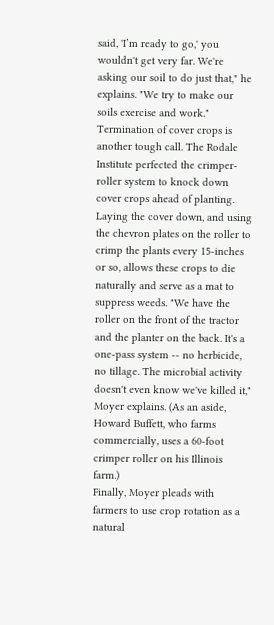said, 'I’m ready to go,' you wouldn't get very far. We're asking our soil to do just that," he explains. "We try to make our soils exercise and work."
Termination of cover crops is another tough call. The Rodale Institute perfected the crimper-roller system to knock down cover crops ahead of planting. Laying the cover down, and using the chevron plates on the roller to crimp the plants every 15-inches or so, allows these crops to die naturally and serve as a mat to suppress weeds. "We have the roller on the front of the tractor and the planter on the back. It's a one-pass system -- no herbicide, no tillage. The microbial activity doesn't even know we've killed it," Moyer explains. (As an aside, Howard Buffett, who farms commercially, uses a 60-foot crimper roller on his Illinois farm.)
Finally, Moyer pleads with farmers to use crop rotation as a natural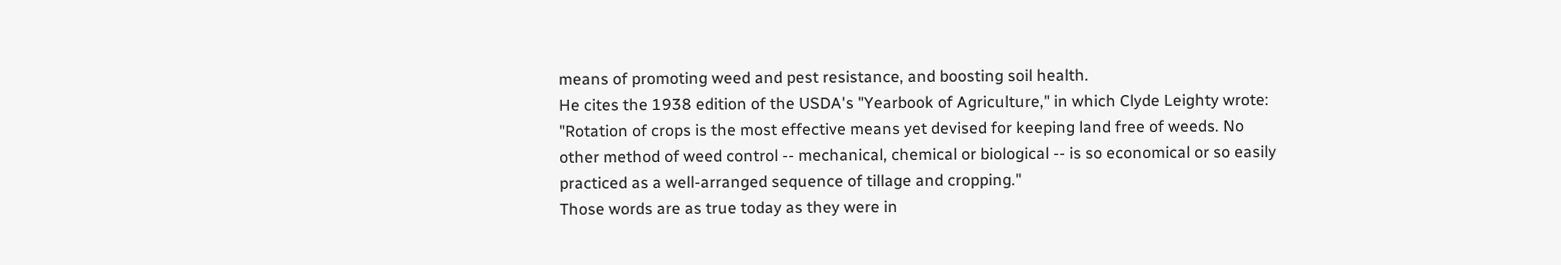means of promoting weed and pest resistance, and boosting soil health.
He cites the 1938 edition of the USDA's "Yearbook of Agriculture," in which Clyde Leighty wrote: "Rotation of crops is the most effective means yet devised for keeping land free of weeds. No other method of weed control -- mechanical, chemical or biological -- is so economical or so easily practiced as a well-arranged sequence of tillage and cropping."
Those words are as true today as they were in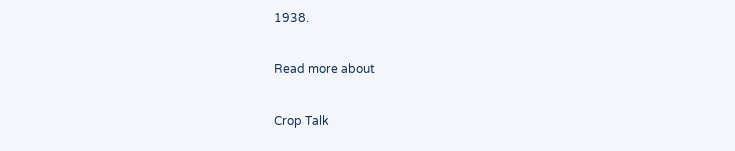1938.

Read more about

Crop Talk